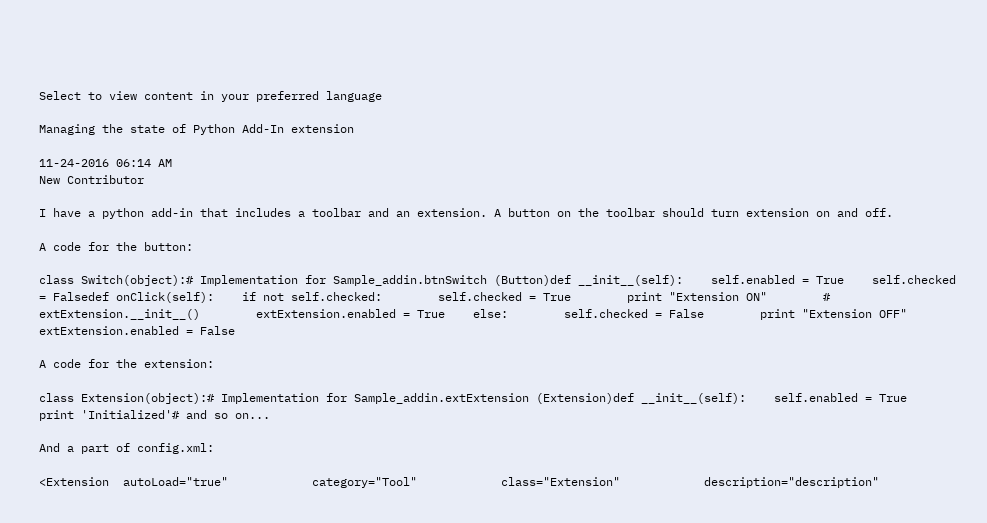Select to view content in your preferred language

Managing the state of Python Add-In extension

11-24-2016 06:14 AM
New Contributor

I have a python add-in that includes a toolbar and an extension. A button on the toolbar should turn extension on and off.

A code for the button:

class Switch(object):# Implementation for Sample_addin.btnSwitch (Button)def __init__(self):    self.enabled = True    self.checked = Falsedef onClick(self):    if not self.checked:        self.checked = True        print "Extension ON"        # extExtension.__init__()        extExtension.enabled = True    else:        self.checked = False        print "Extension OFF"        extExtension.enabled = False

A code for the extension:

class Extension(object):# Implementation for Sample_addin.extExtension (Extension)def __init__(self):    self.enabled = True    print 'Initialized'# and so on...

And a part of config.xml:

<Extension  autoLoad="true"            category="Tool"            class="Extension"            description="description"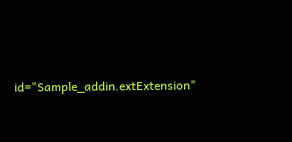id="Sample_addin.extExtension"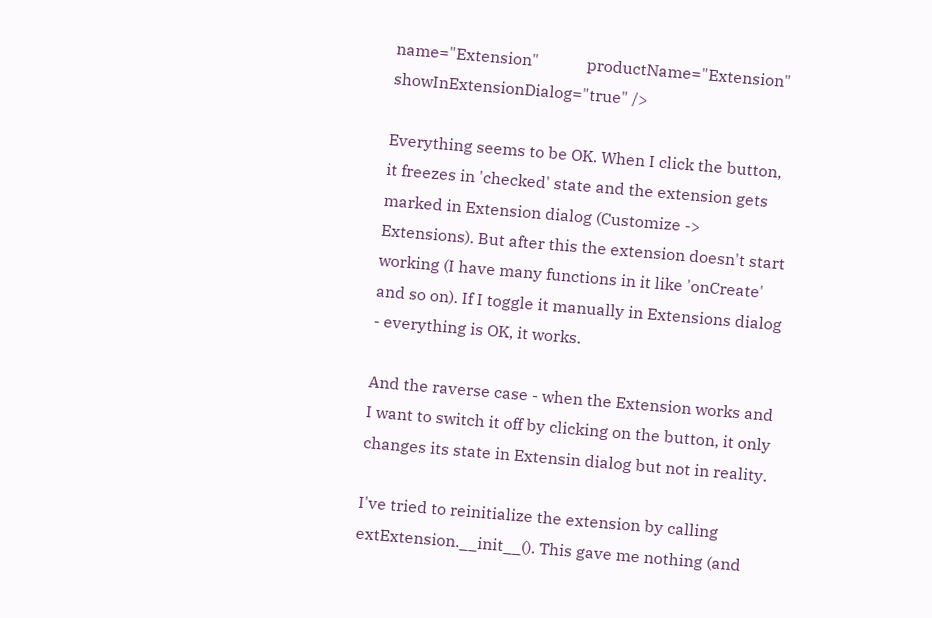name="Extension"            productName="Extension"            showInExtensionDialog="true" />

Everything seems to be OK. When I click the button, it freezes in 'checked' state and the extension gets marked in Extension dialog (Customize -> Extensions). But after this the extension doesn't start working (I have many functions in it like 'onCreate' and so on). If I toggle it manually in Extensions dialog - everything is OK, it works.

And the raverse case - when the Extension works and I want to switch it off by clicking on the button, it only changes its state in Extensin dialog but not in reality.

I've tried to reinitialize the extension by calling extExtension.__init__(). This gave me nothing (and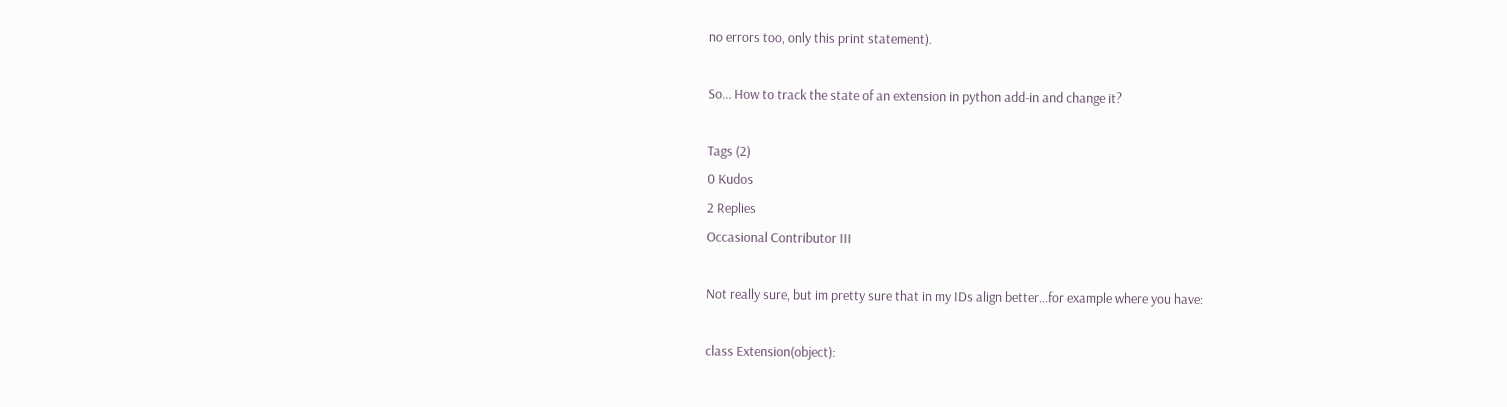no errors too, only this print statement).

So... How to track the state of an extension in python add-in and change it?

Tags (2)
0 Kudos
2 Replies
Occasional Contributor III

Not really sure, but im pretty sure that in my IDs align better...for example where you have:

class Extension(object):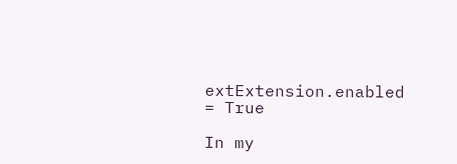extExtension.enabled = True

In my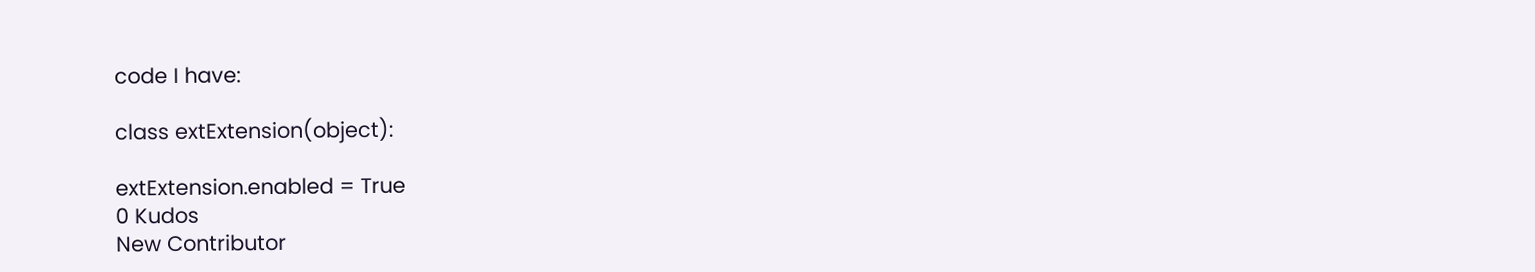code I have:

class extExtension(object):

extExtension.enabled = True
0 Kudos
New Contributor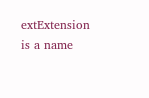extExtension is a name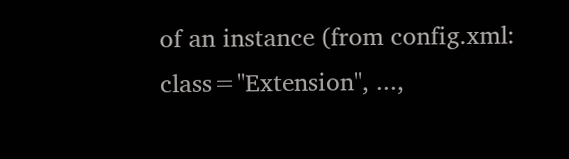of an instance (from config.xml: class="Extension", ...,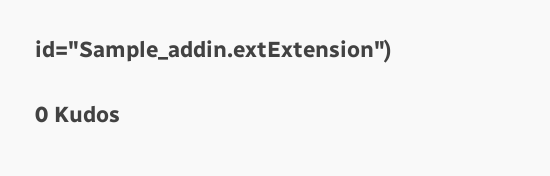id="Sample_addin.extExtension")

0 Kudos